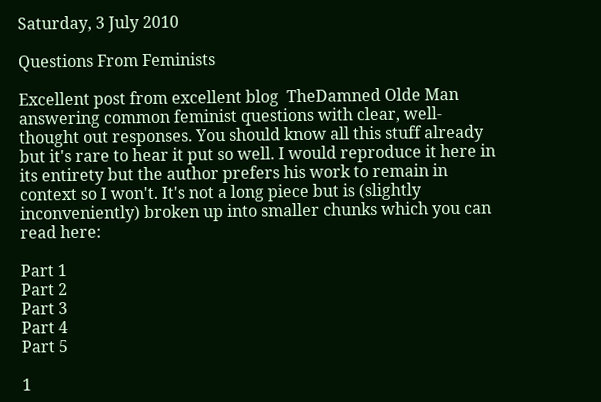Saturday, 3 July 2010

Questions From Feminists

Excellent post from excellent blog  TheDamned Olde Man answering common feminist questions with clear, well-thought out responses. You should know all this stuff already but it's rare to hear it put so well. I would reproduce it here in its entirety but the author prefers his work to remain in context so I won't. It's not a long piece but is (slightly inconveniently) broken up into smaller chunks which you can read here:

Part 1
Part 2
Part 3
Part 4
Part 5

1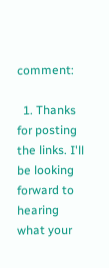comment:

  1. Thanks for posting the links. I'll be looking forward to hearing what your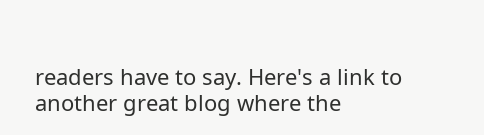readers have to say. Here's a link to another great blog where the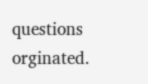questions orginated.